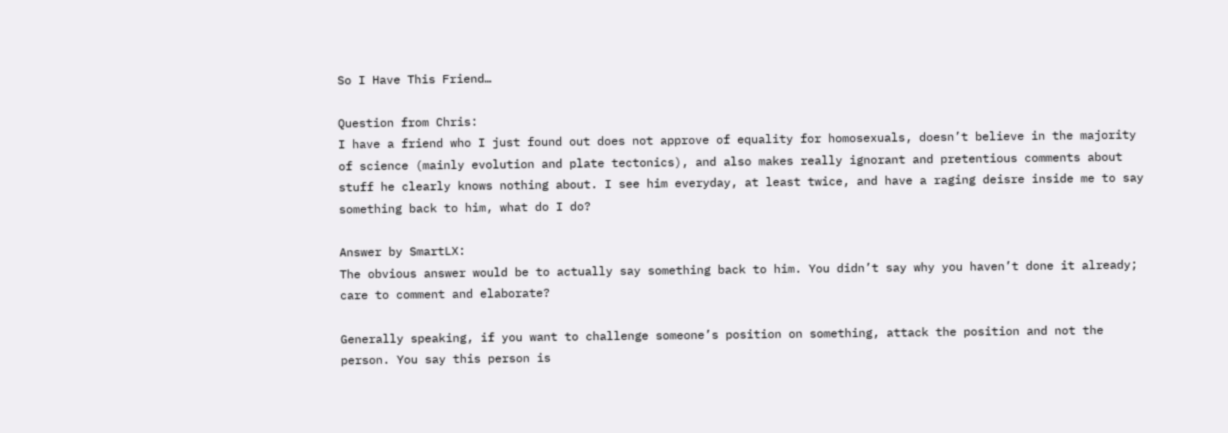So I Have This Friend…

Question from Chris:
I have a friend who I just found out does not approve of equality for homosexuals, doesn’t believe in the majority of science (mainly evolution and plate tectonics), and also makes really ignorant and pretentious comments about stuff he clearly knows nothing about. I see him everyday, at least twice, and have a raging deisre inside me to say something back to him, what do I do?

Answer by SmartLX:
The obvious answer would be to actually say something back to him. You didn’t say why you haven’t done it already; care to comment and elaborate?

Generally speaking, if you want to challenge someone’s position on something, attack the position and not the person. You say this person is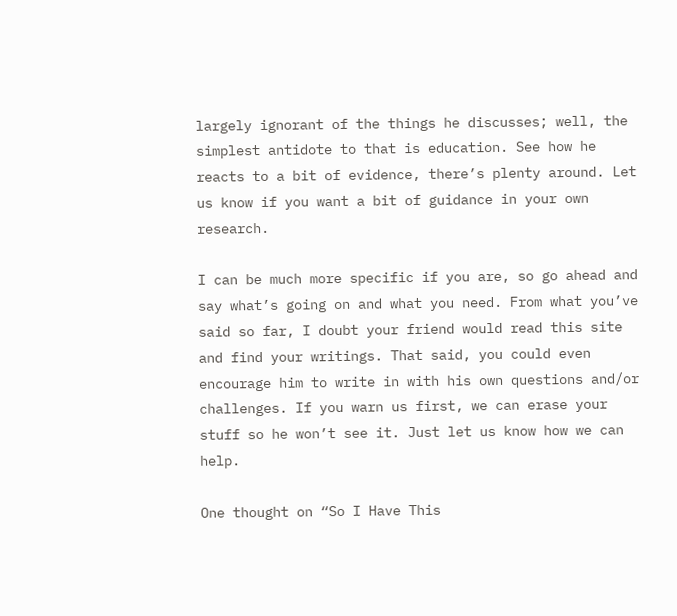largely ignorant of the things he discusses; well, the simplest antidote to that is education. See how he reacts to a bit of evidence, there’s plenty around. Let us know if you want a bit of guidance in your own research.

I can be much more specific if you are, so go ahead and say what’s going on and what you need. From what you’ve said so far, I doubt your friend would read this site and find your writings. That said, you could even encourage him to write in with his own questions and/or challenges. If you warn us first, we can erase your stuff so he won’t see it. Just let us know how we can help.

One thought on “So I Have This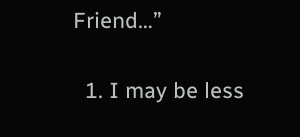Friend…”

  1. I may be less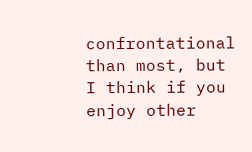confrontational than most, but I think if you enjoy other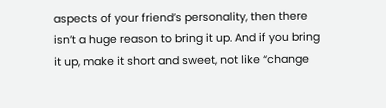aspects of your friend’s personality, then there isn’t a huge reason to bring it up. And if you bring it up, make it short and sweet, not like “change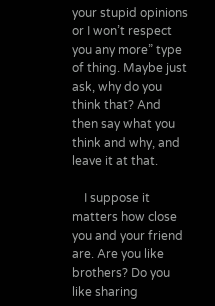your stupid opinions or I won’t respect you any more” type of thing. Maybe just ask, why do you think that? And then say what you think and why, and leave it at that.

    I suppose it matters how close you and your friend are. Are you like brothers? Do you like sharing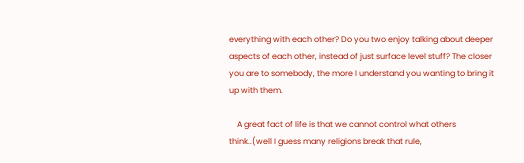everything with each other? Do you two enjoy talking about deeper aspects of each other, instead of just surface level stuff? The closer you are to somebody, the more I understand you wanting to bring it up with them.

    A great fact of life is that we cannot control what others think..(well I guess many religions break that rule,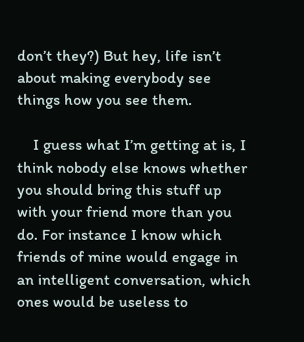don’t they?) But hey, life isn’t about making everybody see things how you see them.

    I guess what I’m getting at is, I think nobody else knows whether you should bring this stuff up with your friend more than you do. For instance I know which friends of mine would engage in an intelligent conversation, which ones would be useless to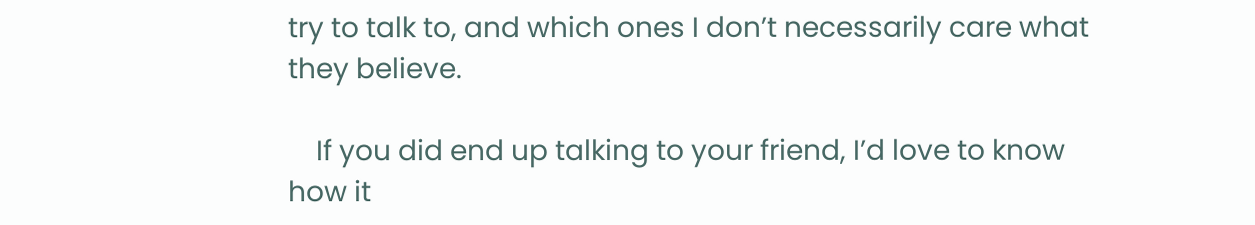try to talk to, and which ones I don’t necessarily care what they believe.

    If you did end up talking to your friend, I’d love to know how it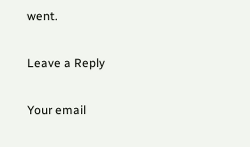went.

Leave a Reply

Your email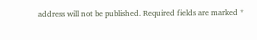address will not be published. Required fields are marked *